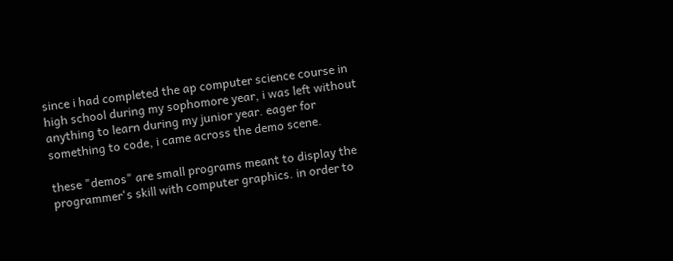since i had completed the ap computer science course in high school during my sophomore year, i was left without anything to learn during my junior year. eager for something to code, i came across the demo scene.

these "demos" are small programs meant to display the programmer's skill with computer graphics. in order to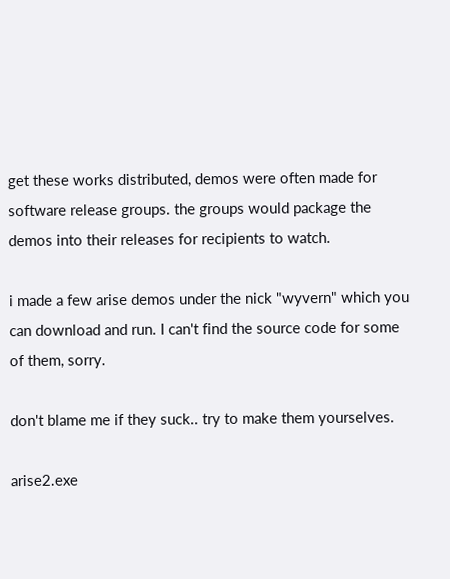get these works distributed, demos were often made for software release groups. the groups would package the demos into their releases for recipients to watch.

i made a few arise demos under the nick "wyvern" which you can download and run. I can't find the source code for some of them, sorry.

don't blame me if they suck.. try to make them yourselves.

arise2.exe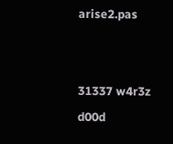arise2.pas


31337 w4r3z d00d